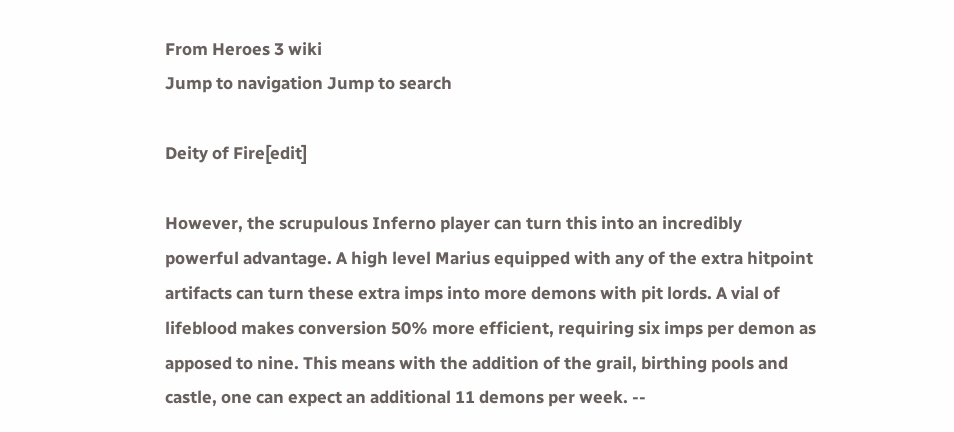From Heroes 3 wiki
Jump to navigation Jump to search

Deity of Fire[edit]

However, the scrupulous Inferno player can turn this into an incredibly powerful advantage. A high level Marius equipped with any of the extra hitpoint artifacts can turn these extra imps into more demons with pit lords. A vial of lifeblood makes conversion 50% more efficient, requiring six imps per demon as apposed to nine. This means with the addition of the grail, birthing pools and castle, one can expect an additional 11 demons per week. --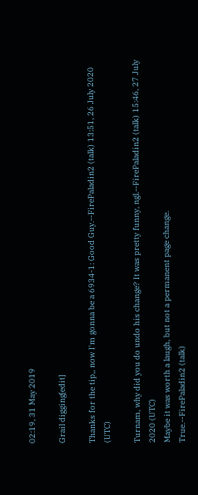02:19, 31 May 2019

Grail digging[edit]

Thanks for the tip,, now I'm gonna be a 6934-1: Good Guy.--FirePaladin2 (talk) 13:51, 26 July 2020 (UTC)

Turnam, why did you do undo his change? It was pretty funny, ngl.--FirePaladin2 (talk) 15:46, 27 July 2020 (UTC)
Maybe it was worth a laugh, but not a permanent page change.
True.--FirePaladin2 (talk)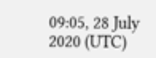09:05, 28 July 2020 (UTC)